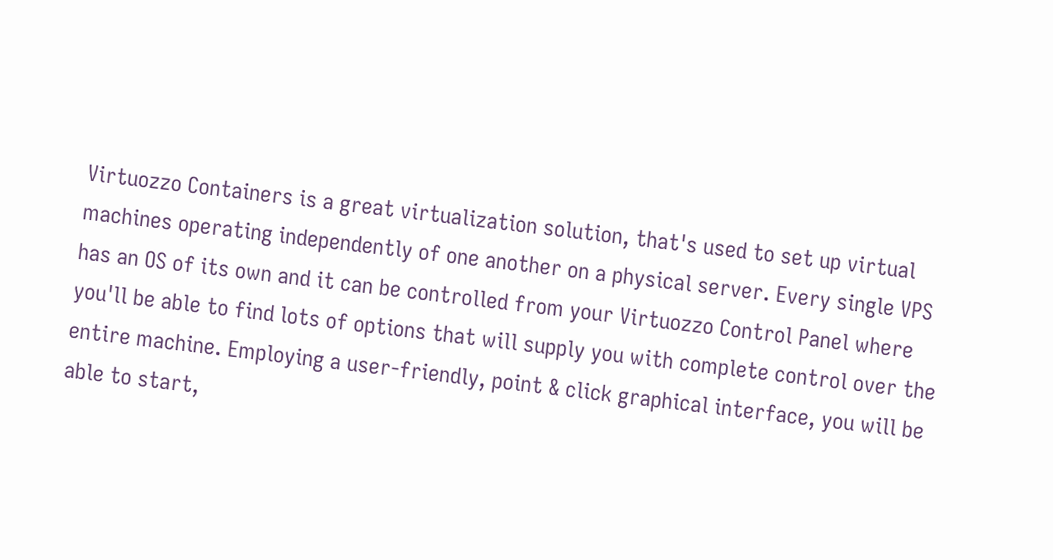Virtuozzo Containers is a great virtualization solution, that's used to set up virtual machines operating independently of one another on a physical server. Every single VPS has an OS of its own and it can be controlled from your Virtuozzo Control Panel where you'll be able to find lots of options that will supply you with complete control over the entire machine. Employing a user-friendly, point & click graphical interface, you will be able to start,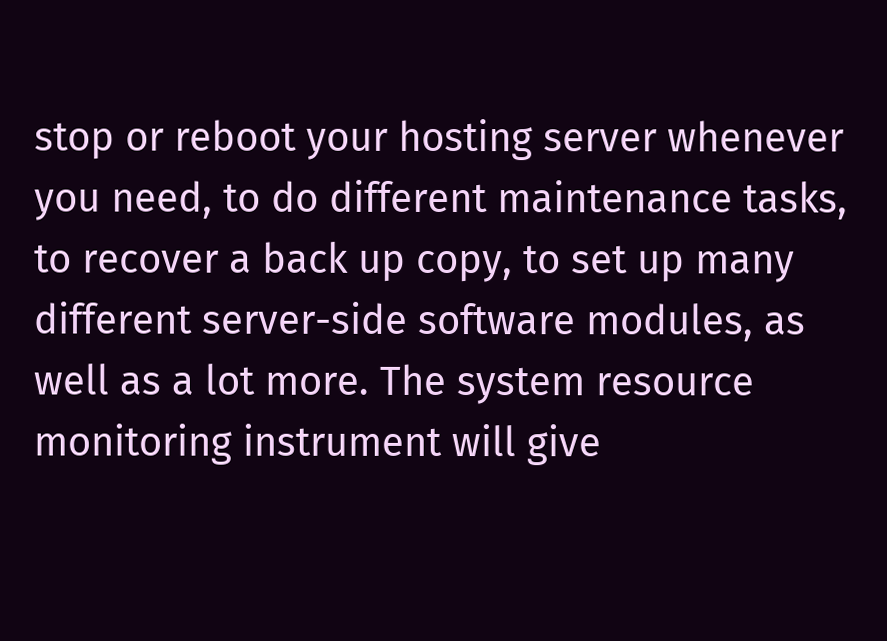stop or reboot your hosting server whenever you need, to do different maintenance tasks, to recover a back up copy, to set up many different server-side software modules, as well as a lot more. The system resource monitoring instrument will give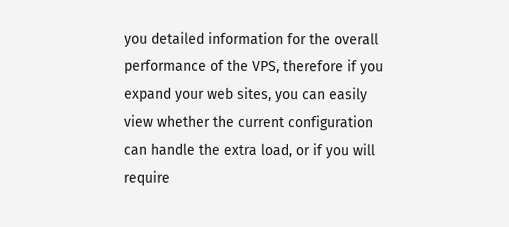you detailed information for the overall performance of the VPS, therefore if you expand your web sites, you can easily view whether the current configuration can handle the extra load, or if you will require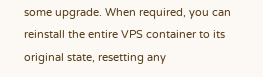some upgrade. When required, you can reinstall the entire VPS container to its original state, resetting any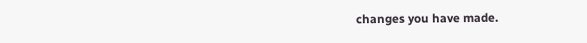changes you have made.